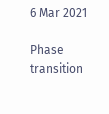6 Mar 2021

Phase transition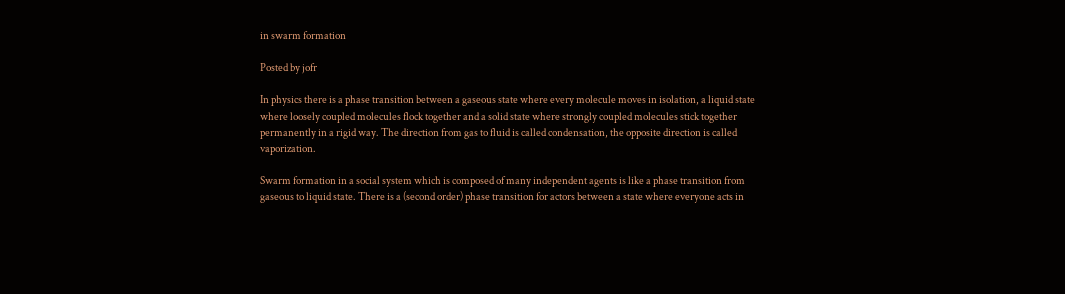in swarm formation

Posted by jofr

In physics there is a phase transition between a gaseous state where every molecule moves in isolation, a liquid state where loosely coupled molecules flock together and a solid state where strongly coupled molecules stick together permanently in a rigid way. The direction from gas to fluid is called condensation, the opposite direction is called vaporization.

Swarm formation in a social system which is composed of many independent agents is like a phase transition from gaseous to liquid state. There is a (second order) phase transition for actors between a state where everyone acts in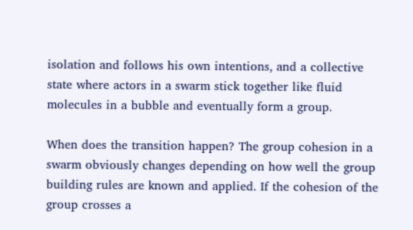isolation and follows his own intentions, and a collective state where actors in a swarm stick together like fluid molecules in a bubble and eventually form a group.

When does the transition happen? The group cohesion in a swarm obviously changes depending on how well the group building rules are known and applied. If the cohesion of the group crosses a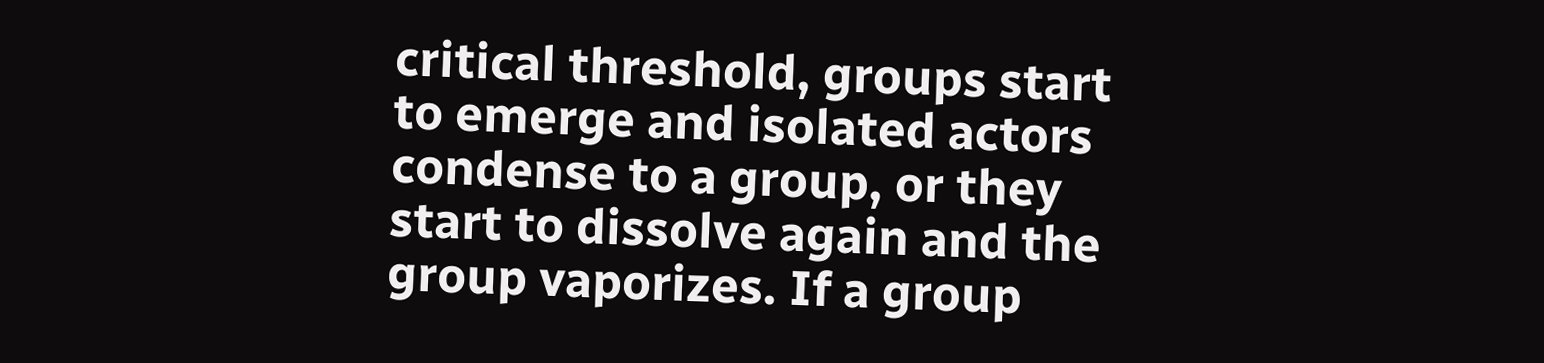critical threshold, groups start to emerge and isolated actors condense to a group, or they start to dissolve again and the group vaporizes. If a group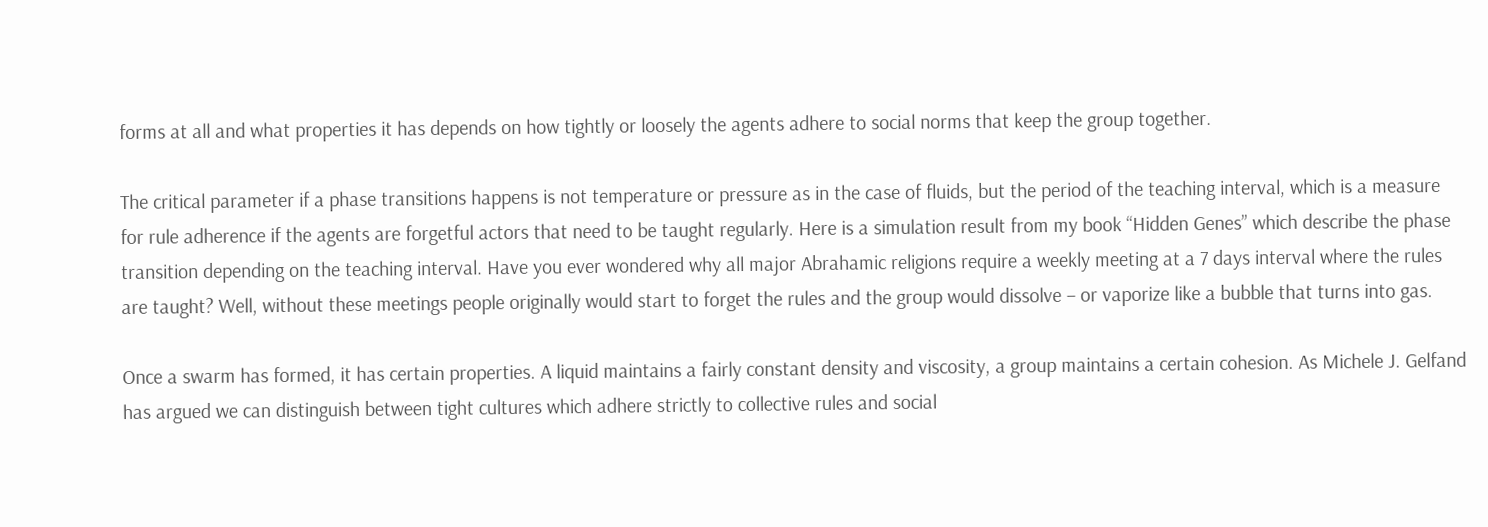forms at all and what properties it has depends on how tightly or loosely the agents adhere to social norms that keep the group together.

The critical parameter if a phase transitions happens is not temperature or pressure as in the case of fluids, but the period of the teaching interval, which is a measure for rule adherence if the agents are forgetful actors that need to be taught regularly. Here is a simulation result from my book “Hidden Genes” which describe the phase transition depending on the teaching interval. Have you ever wondered why all major Abrahamic religions require a weekly meeting at a 7 days interval where the rules are taught? Well, without these meetings people originally would start to forget the rules and the group would dissolve – or vaporize like a bubble that turns into gas.

Once a swarm has formed, it has certain properties. A liquid maintains a fairly constant density and viscosity, a group maintains a certain cohesion. As Michele J. Gelfand has argued we can distinguish between tight cultures which adhere strictly to collective rules and social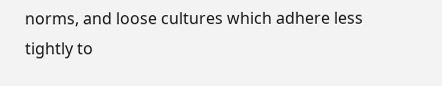norms, and loose cultures which adhere less tightly to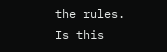the rules. Is this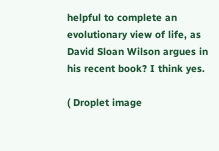helpful to complete an evolutionary view of life, as David Sloan Wilson argues in his recent book? I think yes.

( Droplet image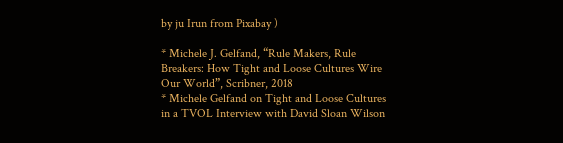by ju Irun from Pixabay )

* Michele J. Gelfand, “Rule Makers, Rule Breakers: How Tight and Loose Cultures Wire Our World”, Scribner, 2018
* Michele Gelfand on Tight and Loose Cultures in a TVOL Interview with David Sloan Wilson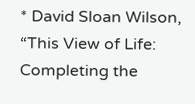* David Sloan Wilson, “This View of Life: Completing the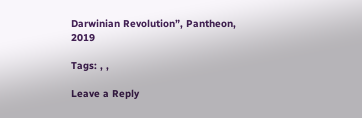Darwinian Revolution”, Pantheon, 2019

Tags: , ,

Leave a Reply